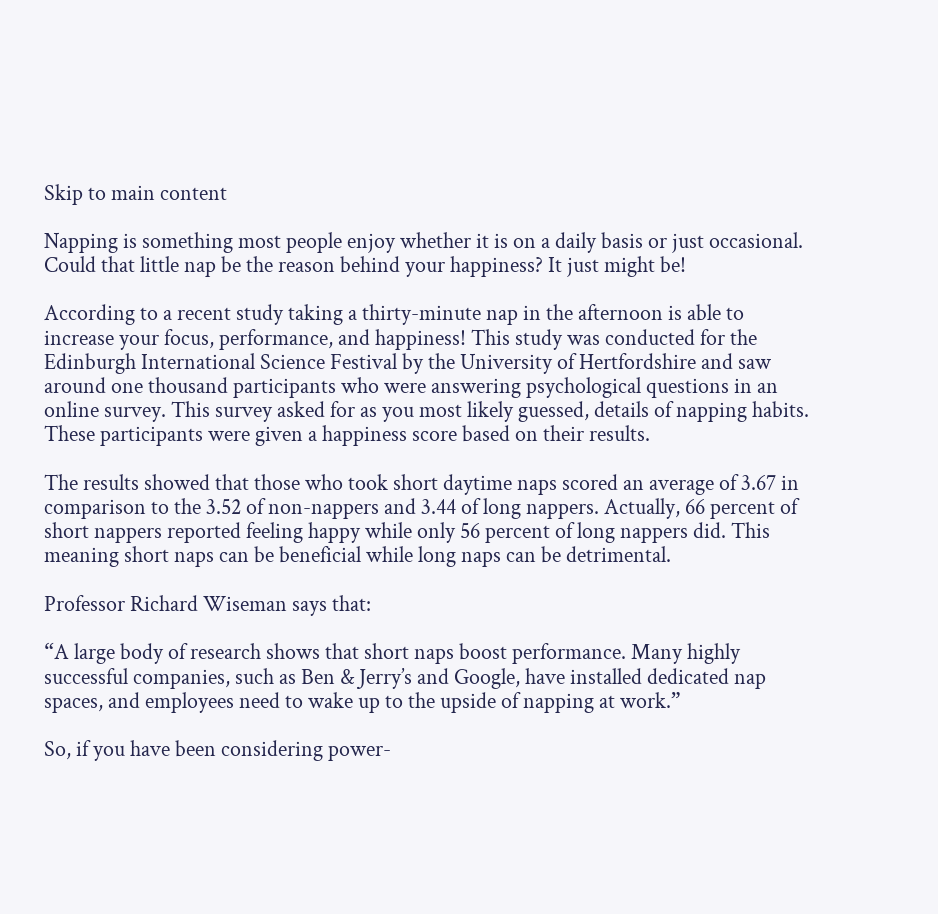Skip to main content

Napping is something most people enjoy whether it is on a daily basis or just occasional. Could that little nap be the reason behind your happiness? It just might be!

According to a recent study taking a thirty-minute nap in the afternoon is able to increase your focus, performance, and happiness! This study was conducted for the Edinburgh International Science Festival by the University of Hertfordshire and saw around one thousand participants who were answering psychological questions in an online survey. This survey asked for as you most likely guessed, details of napping habits. These participants were given a happiness score based on their results.

The results showed that those who took short daytime naps scored an average of 3.67 in comparison to the 3.52 of non-nappers and 3.44 of long nappers. Actually, 66 percent of short nappers reported feeling happy while only 56 percent of long nappers did. This meaning short naps can be beneficial while long naps can be detrimental.

Professor Richard Wiseman says that:

“A large body of research shows that short naps boost performance. Many highly successful companies, such as Ben & Jerry’s and Google, have installed dedicated nap spaces, and employees need to wake up to the upside of napping at work.”

So, if you have been considering power-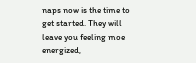naps now is the time to get started. They will leave you feeling moe energized,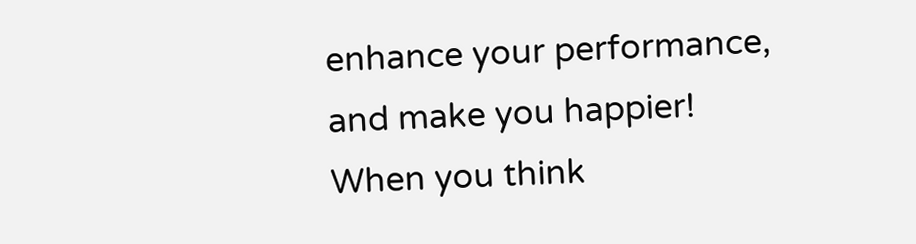enhance your performance, and make you happier! When you think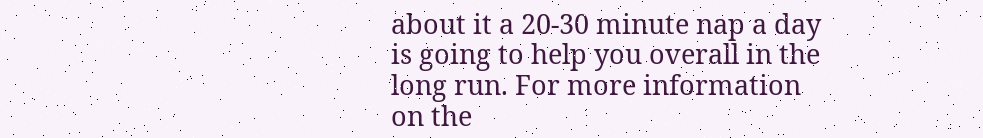about it a 20-30 minute nap a day is going to help you overall in the long run. For more information on the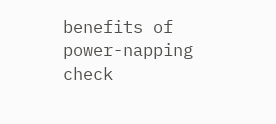benefits of power-napping check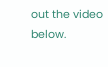out the video below.